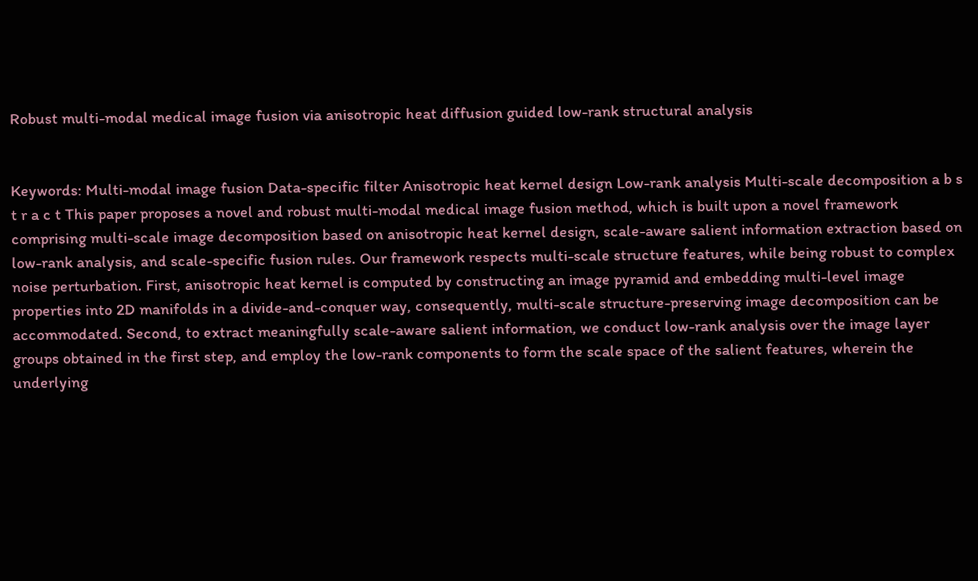Robust multi-modal medical image fusion via anisotropic heat diffusion guided low-rank structural analysis


Keywords: Multi-modal image fusion Data-specific filter Anisotropic heat kernel design Low-rank analysis Multi-scale decomposition a b s t r a c t This paper proposes a novel and robust multi-modal medical image fusion method, which is built upon a novel framework comprising multi-scale image decomposition based on anisotropic heat kernel design, scale-aware salient information extraction based on low-rank analysis, and scale-specific fusion rules. Our framework respects multi-scale structure features, while being robust to complex noise perturbation. First, anisotropic heat kernel is computed by constructing an image pyramid and embedding multi-level image properties into 2D manifolds in a divide-and-conquer way, consequently, multi-scale structure-preserving image decomposition can be accommodated. Second, to extract meaningfully scale-aware salient information, we conduct low-rank analysis over the image layer groups obtained in the first step, and employ the low-rank components to form the scale space of the salient features, wherein the underlying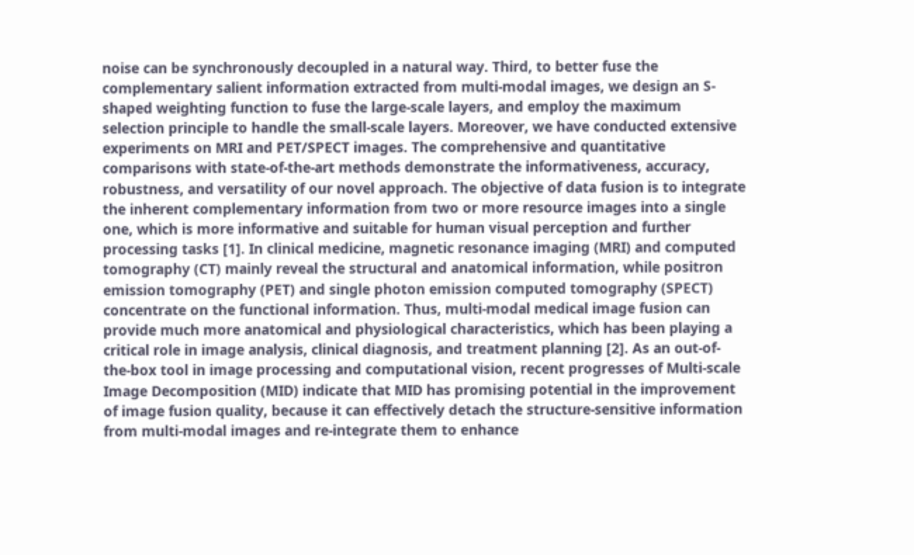noise can be synchronously decoupled in a natural way. Third, to better fuse the complementary salient information extracted from multi-modal images, we design an S-shaped weighting function to fuse the large-scale layers, and employ the maximum selection principle to handle the small-scale layers. Moreover, we have conducted extensive experiments on MRI and PET/SPECT images. The comprehensive and quantitative comparisons with state-of-the-art methods demonstrate the informativeness, accuracy, robustness, and versatility of our novel approach. The objective of data fusion is to integrate the inherent complementary information from two or more resource images into a single one, which is more informative and suitable for human visual perception and further processing tasks [1]. In clinical medicine, magnetic resonance imaging (MRI) and computed tomography (CT) mainly reveal the structural and anatomical information, while positron emission tomography (PET) and single photon emission computed tomography (SPECT) concentrate on the functional information. Thus, multi-modal medical image fusion can provide much more anatomical and physiological characteristics, which has been playing a critical role in image analysis, clinical diagnosis, and treatment planning [2]. As an out-of-the-box tool in image processing and computational vision, recent progresses of Multi-scale Image Decomposition (MID) indicate that MID has promising potential in the improvement of image fusion quality, because it can effectively detach the structure-sensitive information from multi-modal images and re-integrate them to enhance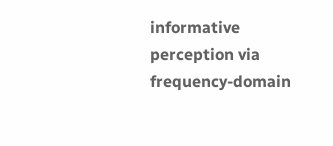informative perception via frequency-domain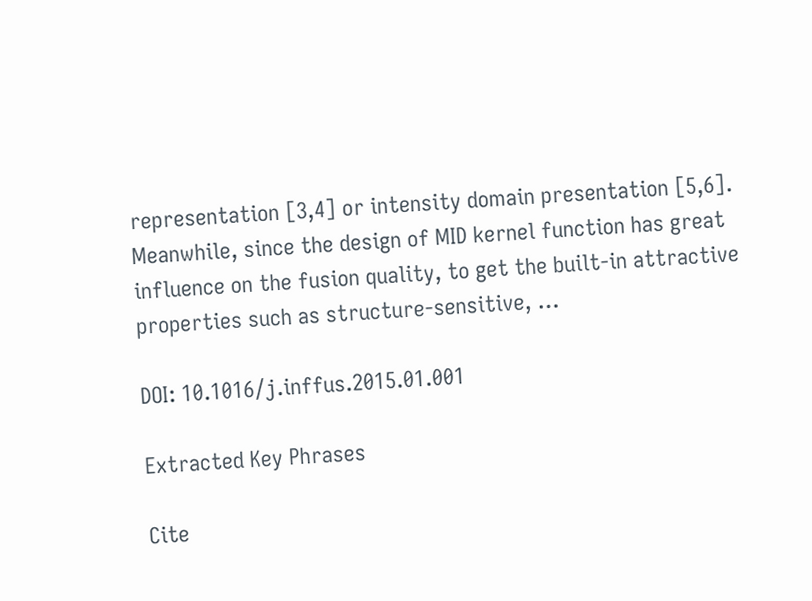representation [3,4] or intensity domain presentation [5,6]. Meanwhile, since the design of MID kernel function has great influence on the fusion quality, to get the built-in attractive properties such as structure-sensitive, …

DOI: 10.1016/j.inffus.2015.01.001

Extracted Key Phrases

Cite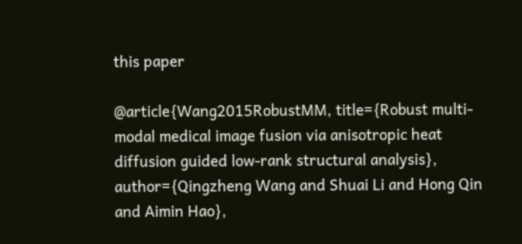this paper

@article{Wang2015RobustMM, title={Robust multi-modal medical image fusion via anisotropic heat diffusion guided low-rank structural analysis}, author={Qingzheng Wang and Shuai Li and Hong Qin and Aimin Hao},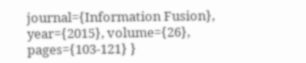journal={Information Fusion}, year={2015}, volume={26}, pages={103-121} }